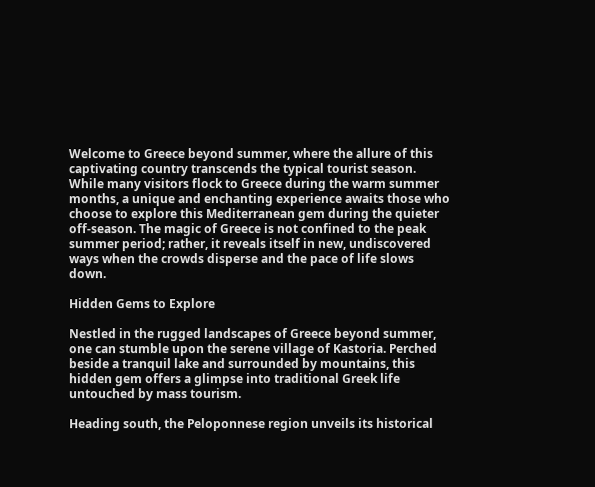Welcome to Greece beyond summer, where the allure of this captivating country transcends the typical tourist season. While many visitors flock to Greece during the warm summer months, a unique and enchanting experience awaits those who choose to explore this Mediterranean gem during the quieter off-season. The magic of Greece is not confined to the peak summer period; rather, it reveals itself in new, undiscovered ways when the crowds disperse and the pace of life slows down.

Hidden Gems to Explore

Nestled in the rugged landscapes of Greece beyond summer, one can stumble upon the serene village of Kastoria. Perched beside a tranquil lake and surrounded by mountains, this hidden gem offers a glimpse into traditional Greek life untouched by mass tourism.

Heading south, the Peloponnese region unveils its historical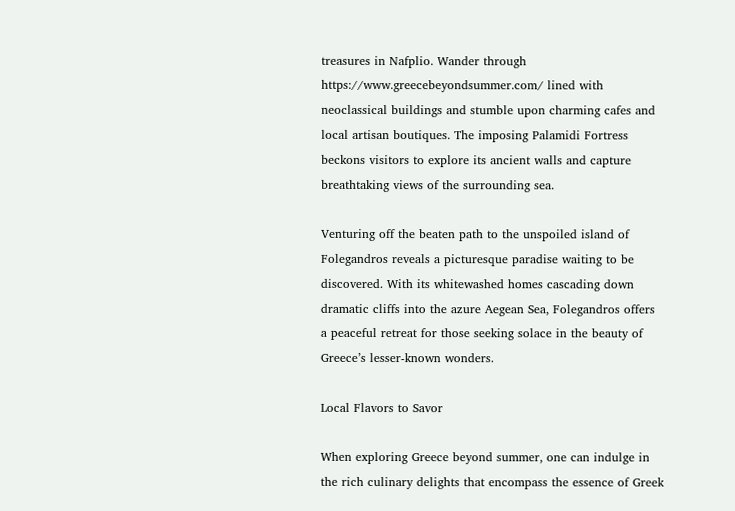treasures in Nafplio. Wander through https://www.greecebeyondsummer.com/ lined with neoclassical buildings and stumble upon charming cafes and local artisan boutiques. The imposing Palamidi Fortress beckons visitors to explore its ancient walls and capture breathtaking views of the surrounding sea.

Venturing off the beaten path to the unspoiled island of Folegandros reveals a picturesque paradise waiting to be discovered. With its whitewashed homes cascading down dramatic cliffs into the azure Aegean Sea, Folegandros offers a peaceful retreat for those seeking solace in the beauty of Greece’s lesser-known wonders.

Local Flavors to Savor

When exploring Greece beyond summer, one can indulge in the rich culinary delights that encompass the essence of Greek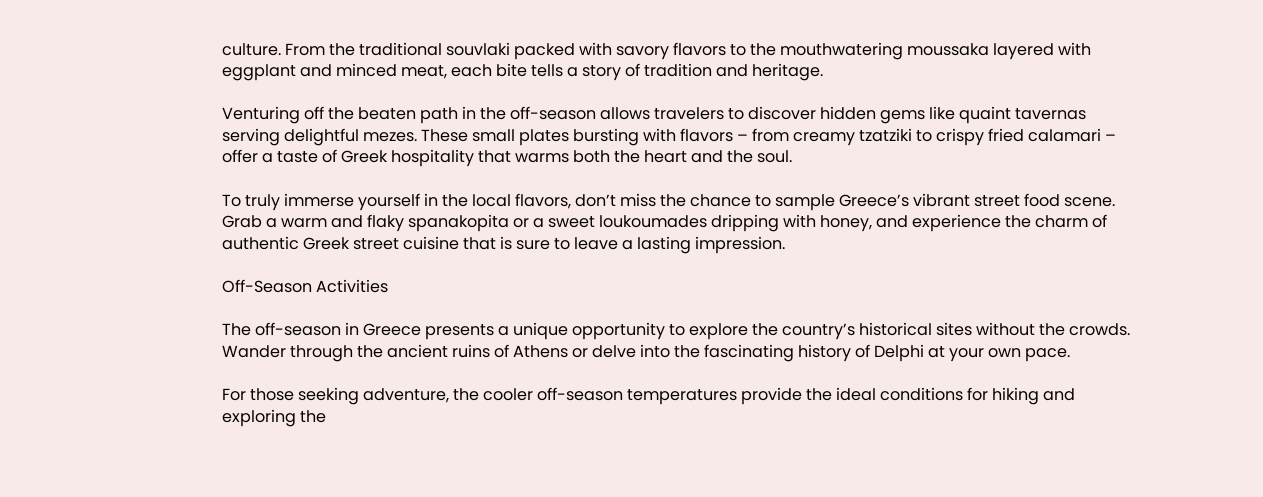culture. From the traditional souvlaki packed with savory flavors to the mouthwatering moussaka layered with eggplant and minced meat, each bite tells a story of tradition and heritage.

Venturing off the beaten path in the off-season allows travelers to discover hidden gems like quaint tavernas serving delightful mezes. These small plates bursting with flavors – from creamy tzatziki to crispy fried calamari – offer a taste of Greek hospitality that warms both the heart and the soul.

To truly immerse yourself in the local flavors, don’t miss the chance to sample Greece’s vibrant street food scene. Grab a warm and flaky spanakopita or a sweet loukoumades dripping with honey, and experience the charm of authentic Greek street cuisine that is sure to leave a lasting impression.

Off-Season Activities

The off-season in Greece presents a unique opportunity to explore the country’s historical sites without the crowds. Wander through the ancient ruins of Athens or delve into the fascinating history of Delphi at your own pace.

For those seeking adventure, the cooler off-season temperatures provide the ideal conditions for hiking and exploring the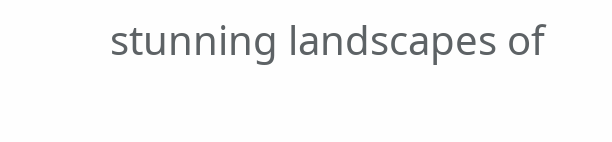stunning landscapes of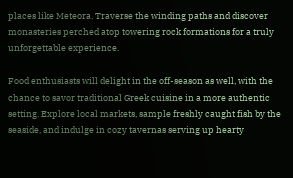places like Meteora. Traverse the winding paths and discover monasteries perched atop towering rock formations for a truly unforgettable experience.

Food enthusiasts will delight in the off-season as well, with the chance to savor traditional Greek cuisine in a more authentic setting. Explore local markets, sample freshly caught fish by the seaside, and indulge in cozy tavernas serving up hearty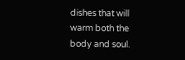dishes that will warm both the body and soul.